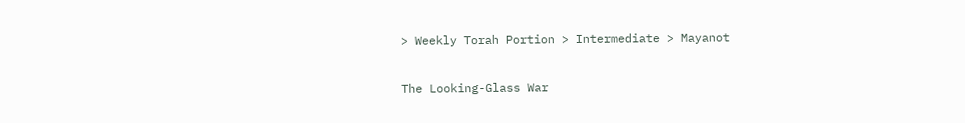> Weekly Torah Portion > Intermediate > Mayanot

The Looking-Glass War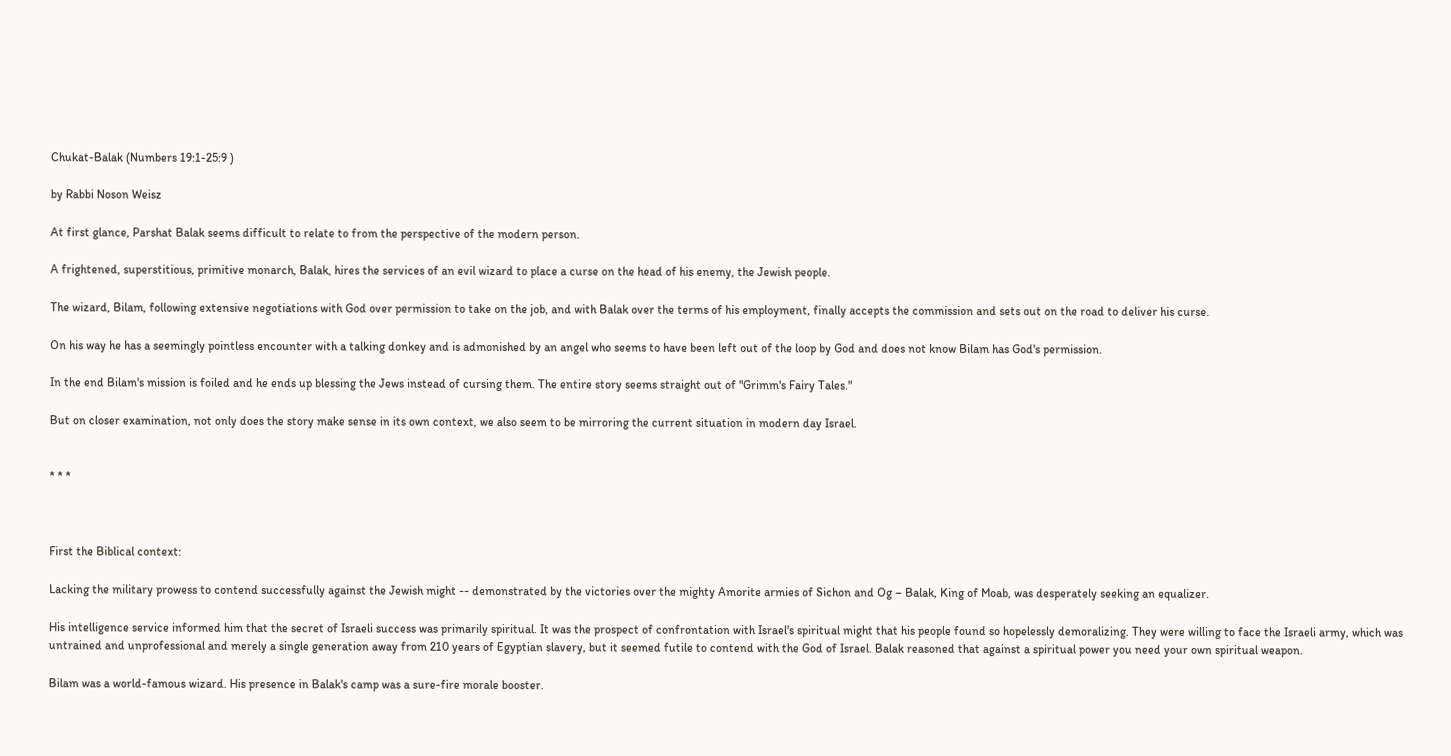Chukat-Balak (Numbers 19:1-25:9 )

by Rabbi Noson Weisz

At first glance, Parshat Balak seems difficult to relate to from the perspective of the modern person.

A frightened, superstitious, primitive monarch, Balak, hires the services of an evil wizard to place a curse on the head of his enemy, the Jewish people.

The wizard, Bilam, following extensive negotiations with God over permission to take on the job, and with Balak over the terms of his employment, finally accepts the commission and sets out on the road to deliver his curse.

On his way he has a seemingly pointless encounter with a talking donkey and is admonished by an angel who seems to have been left out of the loop by God and does not know Bilam has God's permission.

In the end Bilam's mission is foiled and he ends up blessing the Jews instead of cursing them. The entire story seems straight out of "Grimm's Fairy Tales."

But on closer examination, not only does the story make sense in its own context, we also seem to be mirroring the current situation in modern day Israel.


* * *



First the Biblical context:

Lacking the military prowess to contend successfully against the Jewish might -- demonstrated by the victories over the mighty Amorite armies of Sichon and Og – Balak, King of Moab, was desperately seeking an equalizer.

His intelligence service informed him that the secret of Israeli success was primarily spiritual. It was the prospect of confrontation with Israel's spiritual might that his people found so hopelessly demoralizing. They were willing to face the Israeli army, which was untrained and unprofessional and merely a single generation away from 210 years of Egyptian slavery, but it seemed futile to contend with the God of Israel. Balak reasoned that against a spiritual power you need your own spiritual weapon.

Bilam was a world-famous wizard. His presence in Balak's camp was a sure-fire morale booster.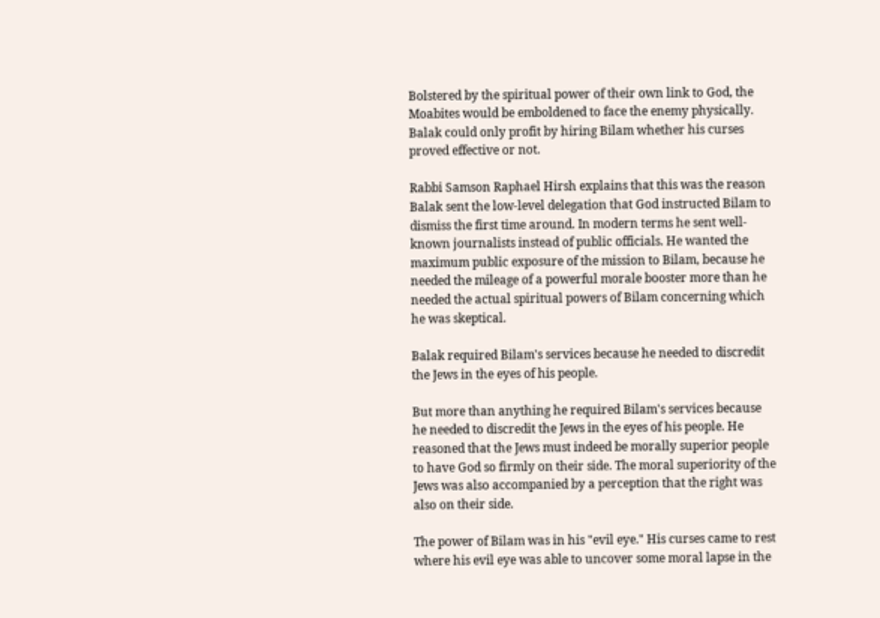Bolstered by the spiritual power of their own link to God, the Moabites would be emboldened to face the enemy physically. Balak could only profit by hiring Bilam whether his curses proved effective or not.

Rabbi Samson Raphael Hirsh explains that this was the reason Balak sent the low-level delegation that God instructed Bilam to dismiss the first time around. In modern terms he sent well-known journalists instead of public officials. He wanted the maximum public exposure of the mission to Bilam, because he needed the mileage of a powerful morale booster more than he needed the actual spiritual powers of Bilam concerning which he was skeptical.

Balak required Bilam's services because he needed to discredit the Jews in the eyes of his people.

But more than anything he required Bilam's services because he needed to discredit the Jews in the eyes of his people. He reasoned that the Jews must indeed be morally superior people to have God so firmly on their side. The moral superiority of the Jews was also accompanied by a perception that the right was also on their side.

The power of Bilam was in his "evil eye." His curses came to rest where his evil eye was able to uncover some moral lapse in the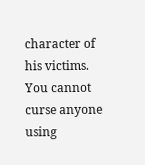character of his victims. You cannot curse anyone using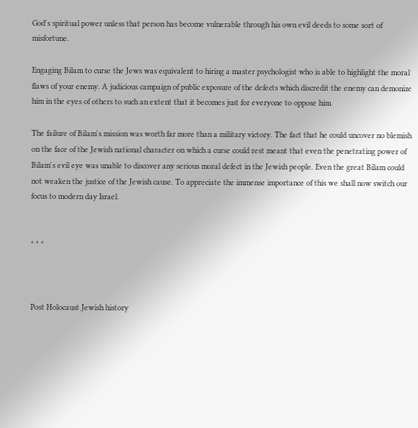God's spiritual power unless that person has become vulnerable through his own evil deeds to some sort of misfortune.

Engaging Bilam to curse the Jews was equivalent to hiring a master psychologist who is able to highlight the moral flaws of your enemy. A judicious campaign of public exposure of the defects which discredit the enemy can demonize him in the eyes of others to such an extent that it becomes just for everyone to oppose him.

The failure of Bilam's mission was worth far more than a military victory. The fact that he could uncover no blemish on the face of the Jewish national character on which a curse could rest meant that even the penetrating power of Bilam's evil eye was unable to discover any serious moral defect in the Jewish people. Even the great Bilam could not weaken the justice of the Jewish cause. To appreciate the immense importance of this we shall now switch our focus to modern day Israel.


* * *



Post Holocaust Jewish history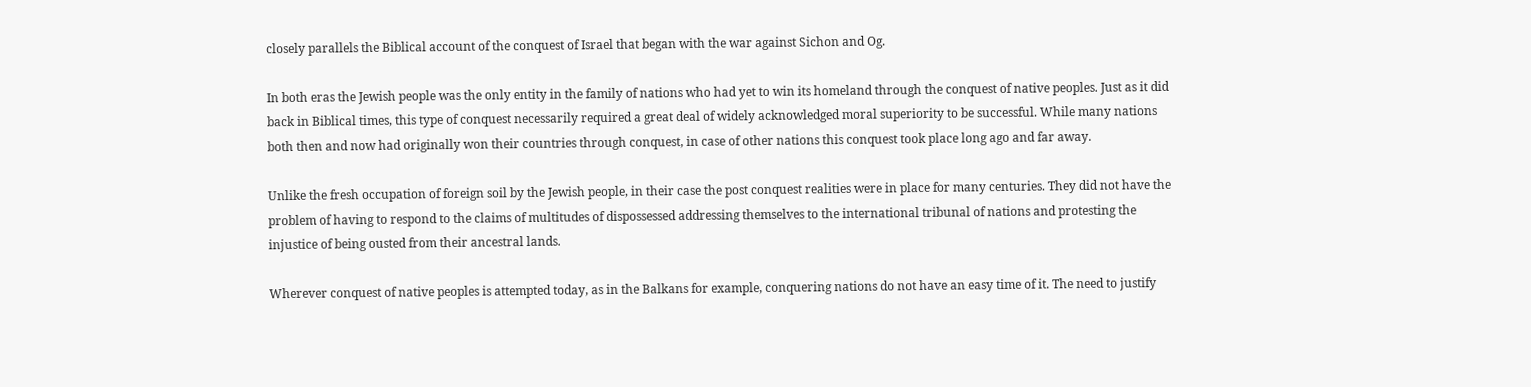closely parallels the Biblical account of the conquest of Israel that began with the war against Sichon and Og.

In both eras the Jewish people was the only entity in the family of nations who had yet to win its homeland through the conquest of native peoples. Just as it did back in Biblical times, this type of conquest necessarily required a great deal of widely acknowledged moral superiority to be successful. While many nations both then and now had originally won their countries through conquest, in case of other nations this conquest took place long ago and far away.

Unlike the fresh occupation of foreign soil by the Jewish people, in their case the post conquest realities were in place for many centuries. They did not have the problem of having to respond to the claims of multitudes of dispossessed addressing themselves to the international tribunal of nations and protesting the injustice of being ousted from their ancestral lands.

Wherever conquest of native peoples is attempted today, as in the Balkans for example, conquering nations do not have an easy time of it. The need to justify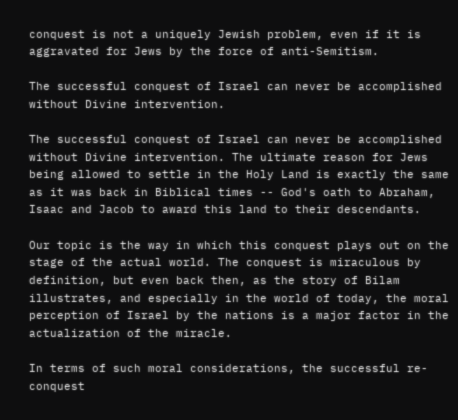conquest is not a uniquely Jewish problem, even if it is aggravated for Jews by the force of anti-Semitism.

The successful conquest of Israel can never be accomplished without Divine intervention.

The successful conquest of Israel can never be accomplished without Divine intervention. The ultimate reason for Jews being allowed to settle in the Holy Land is exactly the same as it was back in Biblical times -- God's oath to Abraham, Isaac and Jacob to award this land to their descendants.

Our topic is the way in which this conquest plays out on the stage of the actual world. The conquest is miraculous by definition, but even back then, as the story of Bilam illustrates, and especially in the world of today, the moral perception of Israel by the nations is a major factor in the actualization of the miracle.

In terms of such moral considerations, the successful re-conquest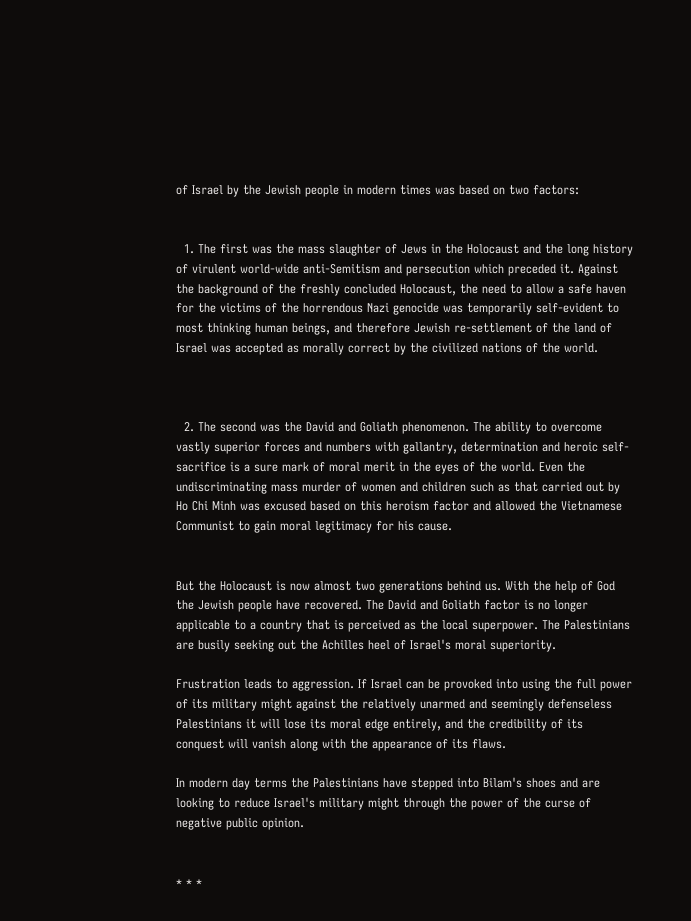of Israel by the Jewish people in modern times was based on two factors:


  1. The first was the mass slaughter of Jews in the Holocaust and the long history of virulent world-wide anti-Semitism and persecution which preceded it. Against the background of the freshly concluded Holocaust, the need to allow a safe haven for the victims of the horrendous Nazi genocide was temporarily self-evident to most thinking human beings, and therefore Jewish re-settlement of the land of Israel was accepted as morally correct by the civilized nations of the world.



  2. The second was the David and Goliath phenomenon. The ability to overcome vastly superior forces and numbers with gallantry, determination and heroic self-sacrifice is a sure mark of moral merit in the eyes of the world. Even the undiscriminating mass murder of women and children such as that carried out by Ho Chi Minh was excused based on this heroism factor and allowed the Vietnamese Communist to gain moral legitimacy for his cause.


But the Holocaust is now almost two generations behind us. With the help of God the Jewish people have recovered. The David and Goliath factor is no longer applicable to a country that is perceived as the local superpower. The Palestinians are busily seeking out the Achilles heel of Israel's moral superiority.

Frustration leads to aggression. If Israel can be provoked into using the full power of its military might against the relatively unarmed and seemingly defenseless Palestinians it will lose its moral edge entirely, and the credibility of its conquest will vanish along with the appearance of its flaws.

In modern day terms the Palestinians have stepped into Bilam's shoes and are looking to reduce Israel's military might through the power of the curse of negative public opinion.


* * *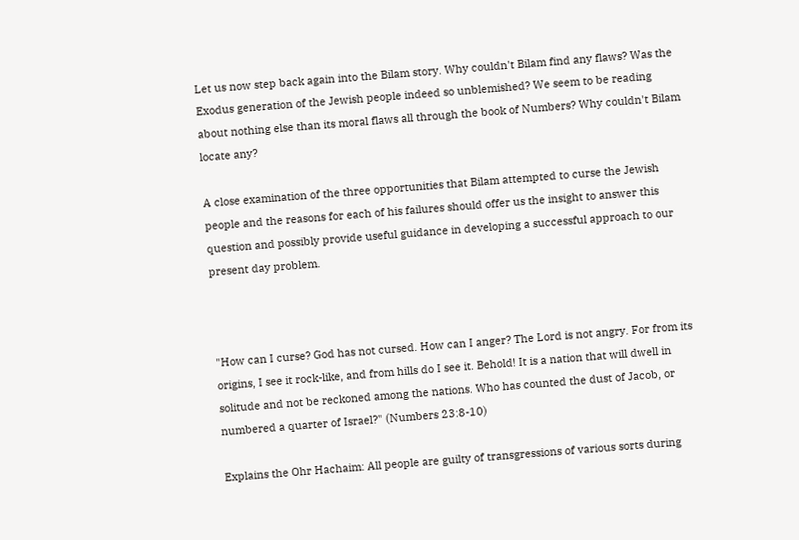Let us now step back again into the Bilam story. Why couldn't Bilam find any flaws? Was the Exodus generation of the Jewish people indeed so unblemished? We seem to be reading about nothing else than its moral flaws all through the book of Numbers? Why couldn't Bilam locate any?

A close examination of the three opportunities that Bilam attempted to curse the Jewish people and the reasons for each of his failures should offer us the insight to answer this question and possibly provide useful guidance in developing a successful approach to our present day problem.



"How can I curse? God has not cursed. How can I anger? The Lord is not angry. For from its origins, I see it rock-like, and from hills do I see it. Behold! It is a nation that will dwell in solitude and not be reckoned among the nations. Who has counted the dust of Jacob, or numbered a quarter of Israel?" (Numbers 23:8-10)

Explains the Ohr Hachaim: All people are guilty of transgressions of various sorts during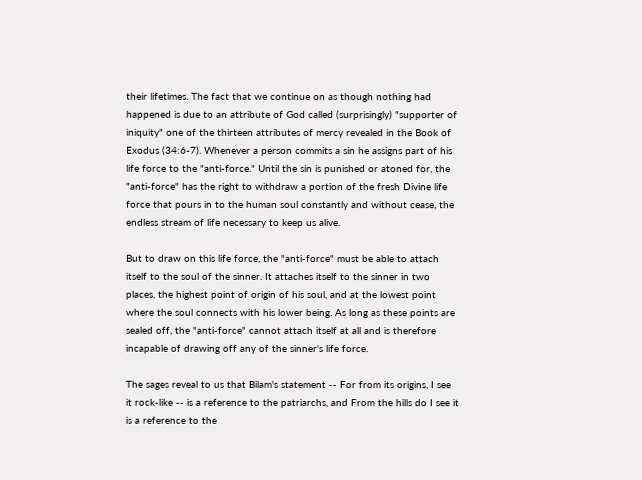their lifetimes. The fact that we continue on as though nothing had happened is due to an attribute of God called (surprisingly) "supporter of iniquity" one of the thirteen attributes of mercy revealed in the Book of Exodus (34:6-7). Whenever a person commits a sin he assigns part of his life force to the "anti-force." Until the sin is punished or atoned for, the "anti-force" has the right to withdraw a portion of the fresh Divine life force that pours in to the human soul constantly and without cease, the endless stream of life necessary to keep us alive.

But to draw on this life force, the "anti-force" must be able to attach itself to the soul of the sinner. It attaches itself to the sinner in two places, the highest point of origin of his soul, and at the lowest point where the soul connects with his lower being. As long as these points are sealed off, the "anti-force" cannot attach itself at all and is therefore incapable of drawing off any of the sinner's life force.

The sages reveal to us that Bilam's statement -- For from its origins, I see it rock-like -- is a reference to the patriarchs, and From the hills do I see it is a reference to the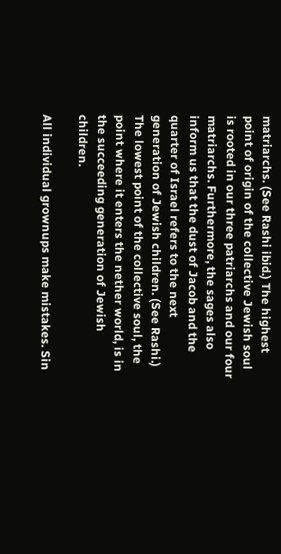matriarchs. (See Rashi ibid.) The highest point of origin of the collective Jewish soul is rooted in our three patriarchs and our four matriarchs. Furthermore, the sages also inform us that the dust of Jacob and the quarter of Israel refers to the next generation of Jewish children. (See Rashi.) The lowest point of the collective soul, the point where it enters the nether world, is in the succeeding generation of Jewish children.

All individual grownups make mistakes. Sin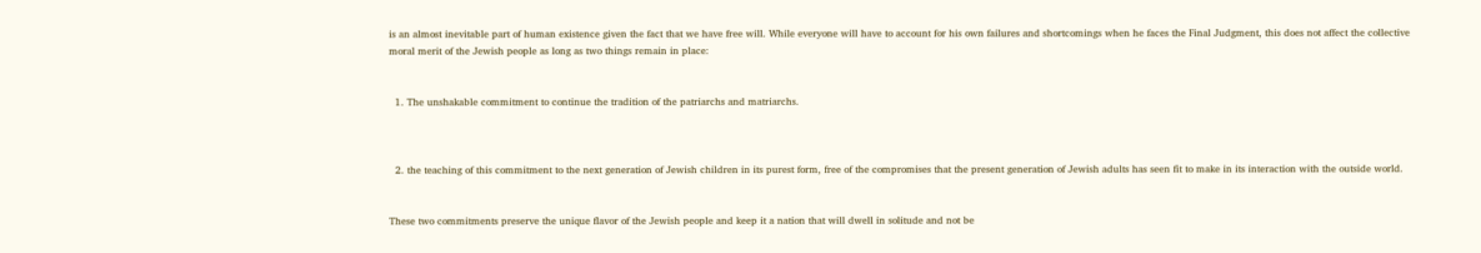is an almost inevitable part of human existence given the fact that we have free will. While everyone will have to account for his own failures and shortcomings when he faces the Final Judgment, this does not affect the collective moral merit of the Jewish people as long as two things remain in place:


  1. The unshakable commitment to continue the tradition of the patriarchs and matriarchs.



  2. the teaching of this commitment to the next generation of Jewish children in its purest form, free of the compromises that the present generation of Jewish adults has seen fit to make in its interaction with the outside world.


These two commitments preserve the unique flavor of the Jewish people and keep it a nation that will dwell in solitude and not be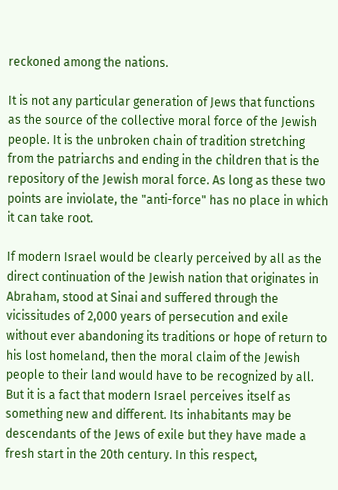reckoned among the nations.

It is not any particular generation of Jews that functions as the source of the collective moral force of the Jewish people. It is the unbroken chain of tradition stretching from the patriarchs and ending in the children that is the repository of the Jewish moral force. As long as these two points are inviolate, the "anti-force" has no place in which it can take root.

If modern Israel would be clearly perceived by all as the direct continuation of the Jewish nation that originates in Abraham, stood at Sinai and suffered through the vicissitudes of 2,000 years of persecution and exile without ever abandoning its traditions or hope of return to his lost homeland, then the moral claim of the Jewish people to their land would have to be recognized by all. But it is a fact that modern Israel perceives itself as something new and different. Its inhabitants may be descendants of the Jews of exile but they have made a fresh start in the 20th century. In this respect,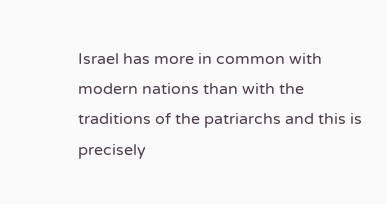Israel has more in common with modern nations than with the traditions of the patriarchs and this is precisely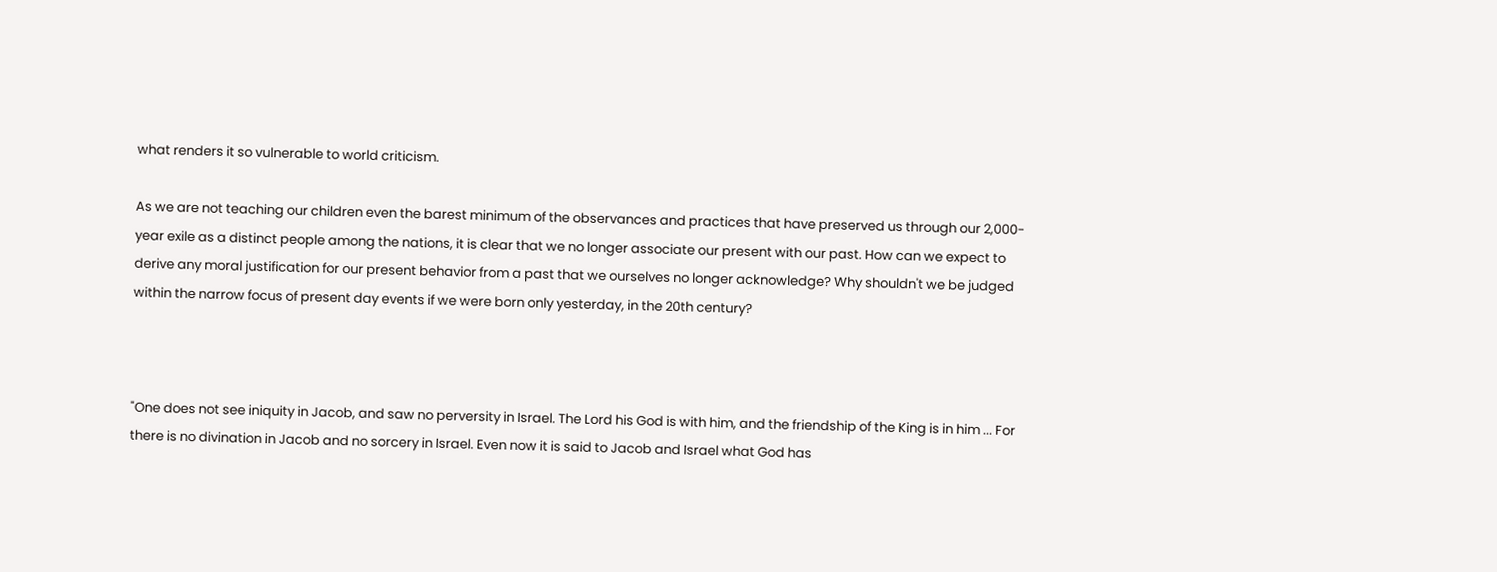what renders it so vulnerable to world criticism.

As we are not teaching our children even the barest minimum of the observances and practices that have preserved us through our 2,000-year exile as a distinct people among the nations, it is clear that we no longer associate our present with our past. How can we expect to derive any moral justification for our present behavior from a past that we ourselves no longer acknowledge? Why shouldn't we be judged within the narrow focus of present day events if we were born only yesterday, in the 20th century?



"One does not see iniquity in Jacob, and saw no perversity in Israel. The Lord his God is with him, and the friendship of the King is in him ... For there is no divination in Jacob and no sorcery in Israel. Even now it is said to Jacob and Israel what God has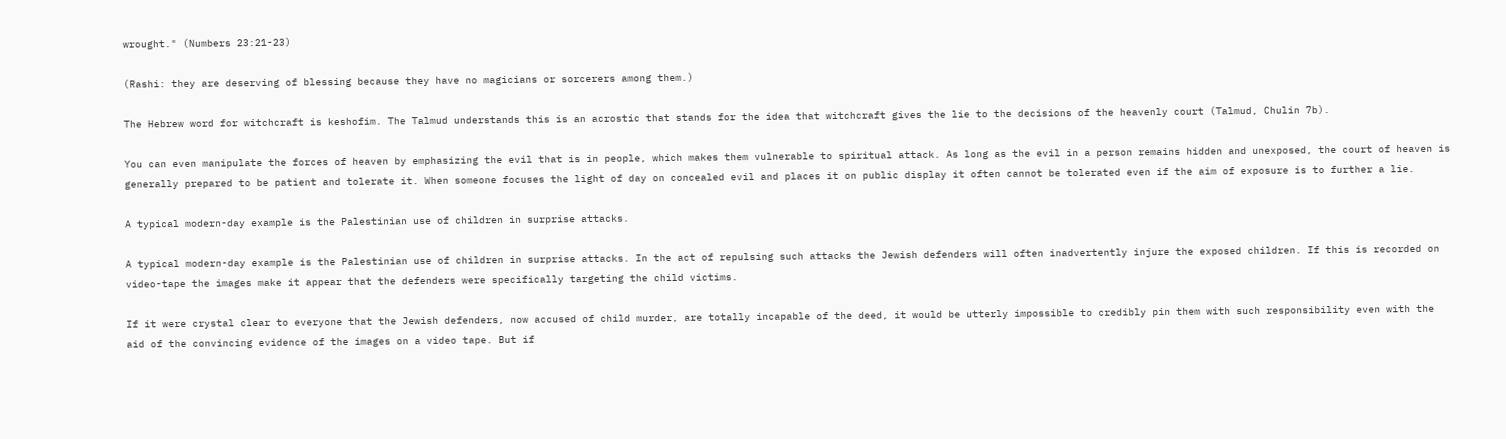wrought." (Numbers 23:21-23)

(Rashi: they are deserving of blessing because they have no magicians or sorcerers among them.)

The Hebrew word for witchcraft is keshofim. The Talmud understands this is an acrostic that stands for the idea that witchcraft gives the lie to the decisions of the heavenly court (Talmud, Chulin 7b).

You can even manipulate the forces of heaven by emphasizing the evil that is in people, which makes them vulnerable to spiritual attack. As long as the evil in a person remains hidden and unexposed, the court of heaven is generally prepared to be patient and tolerate it. When someone focuses the light of day on concealed evil and places it on public display it often cannot be tolerated even if the aim of exposure is to further a lie.

A typical modern-day example is the Palestinian use of children in surprise attacks.

A typical modern-day example is the Palestinian use of children in surprise attacks. In the act of repulsing such attacks the Jewish defenders will often inadvertently injure the exposed children. If this is recorded on video-tape the images make it appear that the defenders were specifically targeting the child victims.

If it were crystal clear to everyone that the Jewish defenders, now accused of child murder, are totally incapable of the deed, it would be utterly impossible to credibly pin them with such responsibility even with the aid of the convincing evidence of the images on a video tape. But if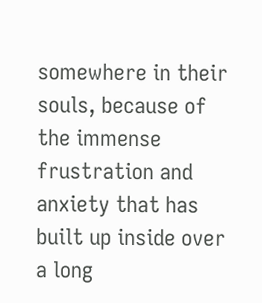somewhere in their souls, because of the immense frustration and anxiety that has built up inside over a long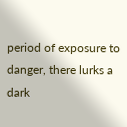period of exposure to danger, there lurks a dark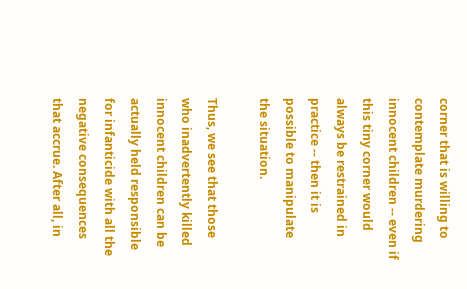corner that is willing to contemplate murdering innocent children -- even if this tiny corner would always be restrained in practice -- then it is possible to manipulate the situation.

Thus, we see that those who inadvertently killed innocent children can be actually held responsible for infanticide with all the negative consequences that accrue. After all, in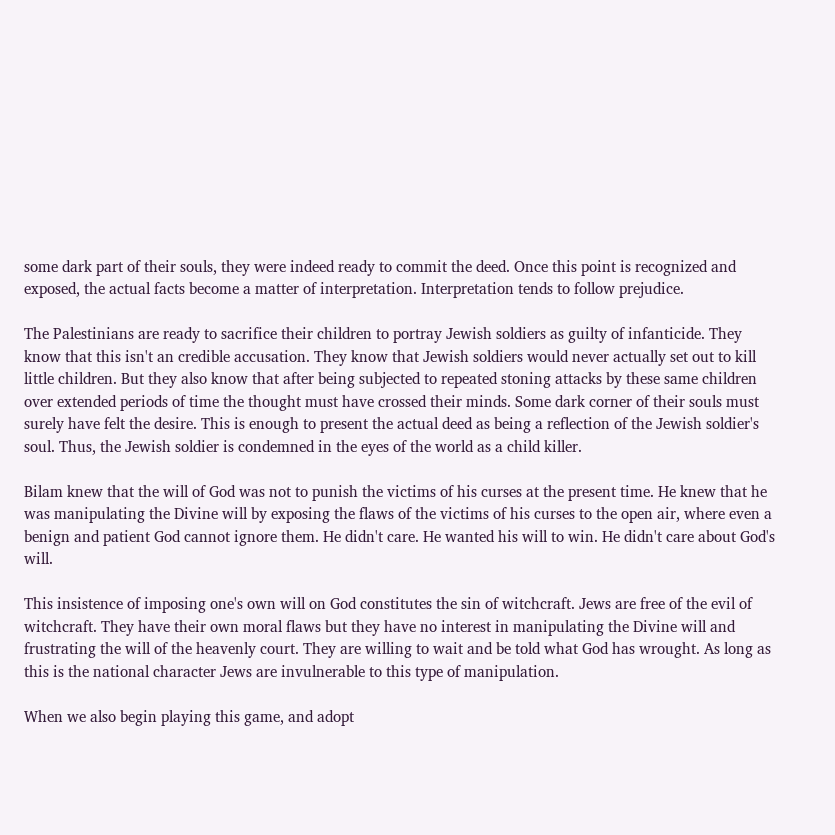some dark part of their souls, they were indeed ready to commit the deed. Once this point is recognized and exposed, the actual facts become a matter of interpretation. Interpretation tends to follow prejudice.

The Palestinians are ready to sacrifice their children to portray Jewish soldiers as guilty of infanticide. They know that this isn't an credible accusation. They know that Jewish soldiers would never actually set out to kill little children. But they also know that after being subjected to repeated stoning attacks by these same children over extended periods of time the thought must have crossed their minds. Some dark corner of their souls must surely have felt the desire. This is enough to present the actual deed as being a reflection of the Jewish soldier's soul. Thus, the Jewish soldier is condemned in the eyes of the world as a child killer.

Bilam knew that the will of God was not to punish the victims of his curses at the present time. He knew that he was manipulating the Divine will by exposing the flaws of the victims of his curses to the open air, where even a benign and patient God cannot ignore them. He didn't care. He wanted his will to win. He didn't care about God's will.

This insistence of imposing one's own will on God constitutes the sin of witchcraft. Jews are free of the evil of witchcraft. They have their own moral flaws but they have no interest in manipulating the Divine will and frustrating the will of the heavenly court. They are willing to wait and be told what God has wrought. As long as this is the national character Jews are invulnerable to this type of manipulation.

When we also begin playing this game, and adopt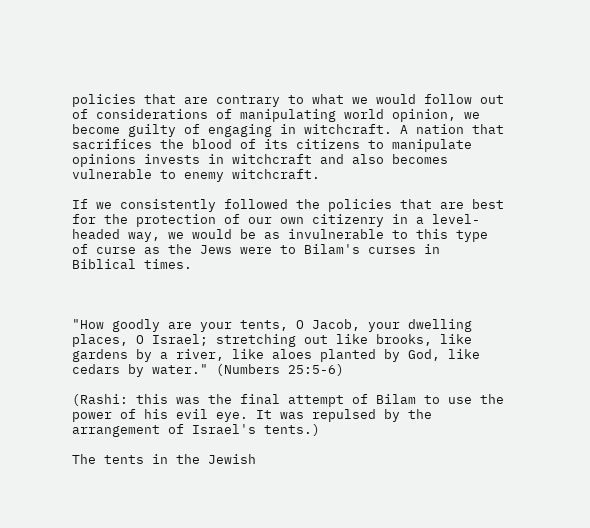policies that are contrary to what we would follow out of considerations of manipulating world opinion, we become guilty of engaging in witchcraft. A nation that sacrifices the blood of its citizens to manipulate opinions invests in witchcraft and also becomes vulnerable to enemy witchcraft.

If we consistently followed the policies that are best for the protection of our own citizenry in a level-headed way, we would be as invulnerable to this type of curse as the Jews were to Bilam's curses in Biblical times.



"How goodly are your tents, O Jacob, your dwelling places, O Israel; stretching out like brooks, like gardens by a river, like aloes planted by God, like cedars by water." (Numbers 25:5-6)

(Rashi: this was the final attempt of Bilam to use the power of his evil eye. It was repulsed by the arrangement of Israel's tents.)

The tents in the Jewish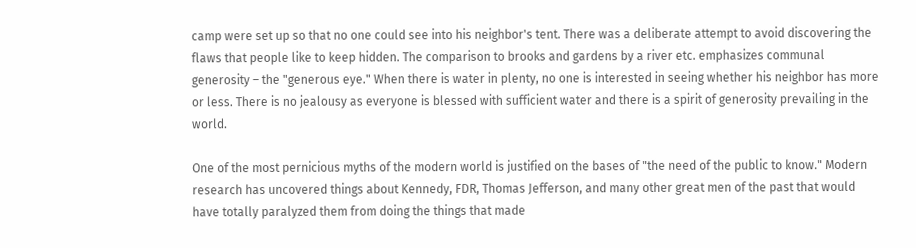camp were set up so that no one could see into his neighbor's tent. There was a deliberate attempt to avoid discovering the flaws that people like to keep hidden. The comparison to brooks and gardens by a river etc. emphasizes communal generosity – the "generous eye." When there is water in plenty, no one is interested in seeing whether his neighbor has more or less. There is no jealousy as everyone is blessed with sufficient water and there is a spirit of generosity prevailing in the world.

One of the most pernicious myths of the modern world is justified on the bases of "the need of the public to know." Modern research has uncovered things about Kennedy, FDR, Thomas Jefferson, and many other great men of the past that would have totally paralyzed them from doing the things that made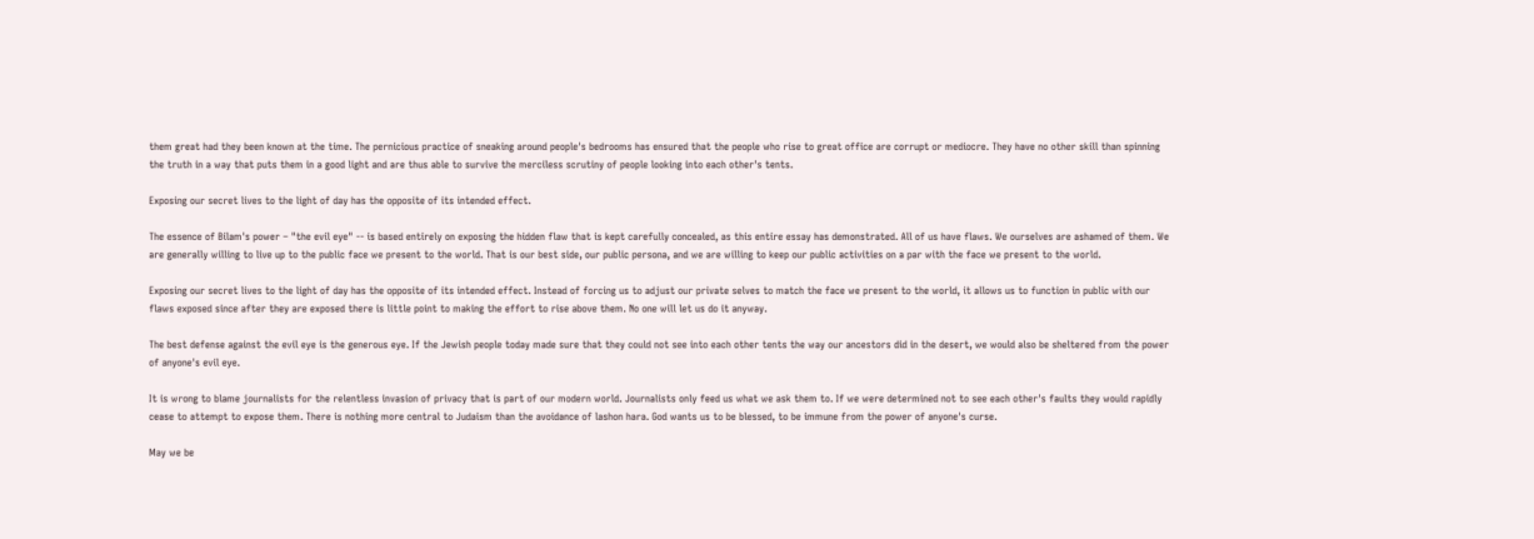them great had they been known at the time. The pernicious practice of sneaking around people's bedrooms has ensured that the people who rise to great office are corrupt or mediocre. They have no other skill than spinning the truth in a way that puts them in a good light and are thus able to survive the merciless scrutiny of people looking into each other's tents.

Exposing our secret lives to the light of day has the opposite of its intended effect.

The essence of Bilam's power – "the evil eye" -- is based entirely on exposing the hidden flaw that is kept carefully concealed, as this entire essay has demonstrated. All of us have flaws. We ourselves are ashamed of them. We are generally willing to live up to the public face we present to the world. That is our best side, our public persona, and we are willing to keep our public activities on a par with the face we present to the world.

Exposing our secret lives to the light of day has the opposite of its intended effect. Instead of forcing us to adjust our private selves to match the face we present to the world, it allows us to function in public with our flaws exposed since after they are exposed there is little point to making the effort to rise above them. No one will let us do it anyway.

The best defense against the evil eye is the generous eye. If the Jewish people today made sure that they could not see into each other tents the way our ancestors did in the desert, we would also be sheltered from the power of anyone's evil eye.

It is wrong to blame journalists for the relentless invasion of privacy that is part of our modern world. Journalists only feed us what we ask them to. If we were determined not to see each other's faults they would rapidly cease to attempt to expose them. There is nothing more central to Judaism than the avoidance of lashon hara. God wants us to be blessed, to be immune from the power of anyone's curse.

May we be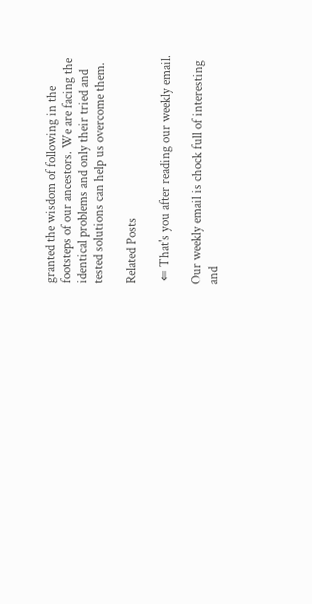granted the wisdom of following in the footsteps of our ancestors. We are facing the identical problems and only their tried and tested solutions can help us overcome them.

Related Posts

 ⇐ That's you after reading our weekly email.

Our weekly email is chock full of interesting and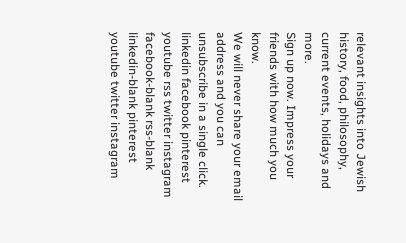relevant insights into Jewish history, food, philosophy, current events, holidays and more.
Sign up now. Impress your friends with how much you know.
We will never share your email address and you can unsubscribe in a single click.
linkedin facebook pinterest youtube rss twitter instagram facebook-blank rss-blank linkedin-blank pinterest youtube twitter instagram